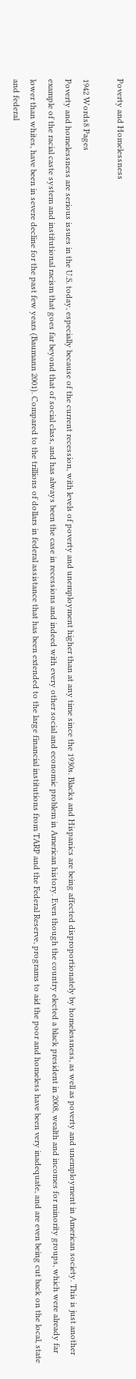Poverty and Homelessness

1942 Words8 Pages
Poverty and homelessness are serious issues in the U.S. today, especially because of the current recession, with levels of poverty and unemployment higher than at any time since the 1930s. Blacks and Hispanics are being affected disproportionately by homelessness, as well as poverty and unemployment in American society. This is just another example of the racial caste system and institutional racism that goes far beyond that of social class, and has always been the case in recessions and indeed with every other social and economic problem in American history. Even though the country elected a black president in 2008, wealth and incomes for minority groups, which were already far lower than whites, have been in severe decline for the past few years (Baumann 2001). Compared to the trillions of dollars in federal assistance that has been extended to the large financial institutions from TARP and the Federal Reserve, programs to aid the poor and homeless have been very inadequate, and are even being cut back on the local, state and federal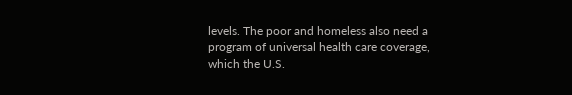levels. The poor and homeless also need a program of universal health care coverage, which the U.S.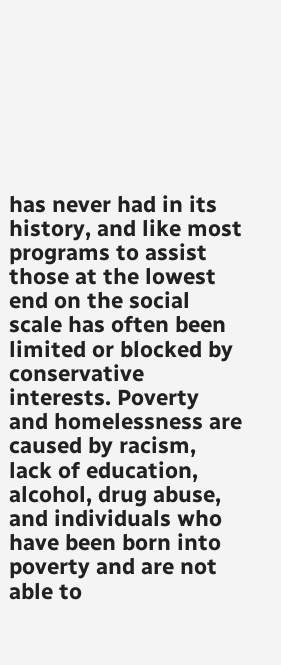has never had in its history, and like most programs to assist those at the lowest end on the social scale has often been limited or blocked by conservative interests. Poverty and homelessness are caused by racism, lack of education, alcohol, drug abuse, and individuals who have been born into poverty and are not able to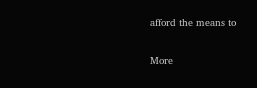afford the means to

More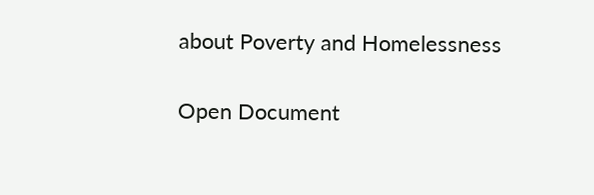about Poverty and Homelessness

Open Document